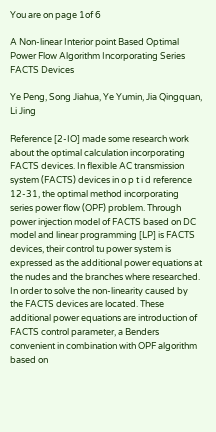You are on page 1of 6

A Non-linear Interior point Based Optimal Power Flow Algorithm Incorporating Series FACTS Devices

Ye Peng, Song Jiahua, Ye Yumin, Jia Qingquan, Li Jing

Reference [2-IO] made some research work about the optimal calculation incorporating FACTS devices. In flexible AC transmission system (FACTS) devices in o p t i d reference 12-31, the optimal method incorporating series power flow (OPF) problem. Through power injection model of FACTS based on DC model and linear programming [LP] is FACTS devices, their control tu power system is expressed as the additional power equations at the nudes and the branches where researched. In order to solve the non-linearity caused by the FACTS devices are located. These additional power equations are introduction of FACTS control parameter, a Benders convenient in combination with OPF algorithm based on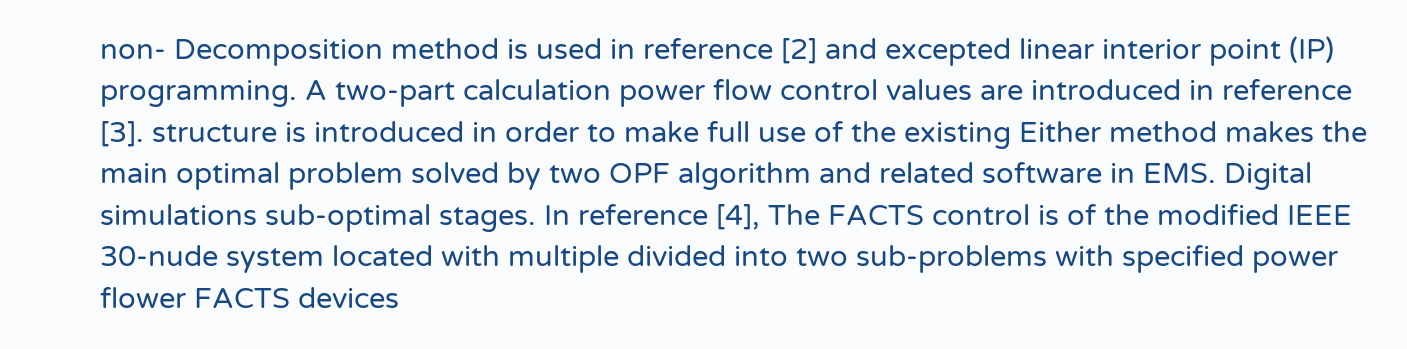non- Decomposition method is used in reference [2] and excepted linear interior point (IP) programming. A two-part calculation power flow control values are introduced in reference [3]. structure is introduced in order to make full use of the existing Either method makes the main optimal problem solved by two OPF algorithm and related software in EMS. Digital simulations sub-optimal stages. In reference [4], The FACTS control is of the modified IEEE 30-nude system located with multiple divided into two sub-problems with specified power flower FACTS devices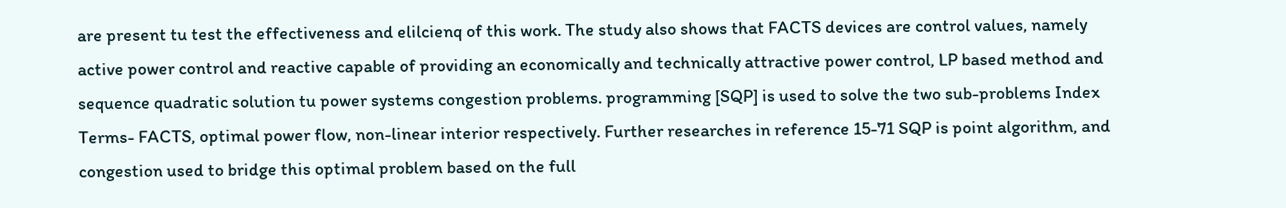are present tu test the effectiveness and elilcienq of this work. The study also shows that FACTS devices are control values, namely active power control and reactive capable of providing an economically and technically attractive power control, LP based method and sequence quadratic solution tu power systems congestion problems. programming [SQP] is used to solve the two sub-problems Index Terms- FACTS, optimal power flow, non-linear interior respectively. Further researches in reference 15-71 SQP is point algorithm, and congestion used to bridge this optimal problem based on the full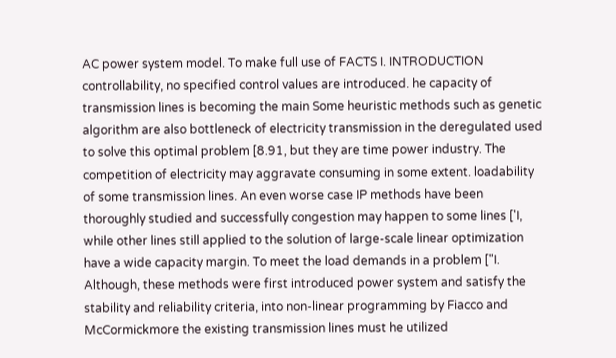AC power system model. To make full use of FACTS I. INTRODUCTION controllability, no specified control values are introduced. he capacity of transmission lines is becoming the main Some heuristic methods such as genetic algorithm are also bottleneck of electricity transmission in the deregulated used to solve this optimal problem [8.91, but they are time power industry. The competition of electricity may aggravate consuming in some extent. loadability of some transmission lines. An even worse case IP methods have been thoroughly studied and successfully congestion may happen to some lines ['I, while other lines still applied to the solution of large-scale linear optimization have a wide capacity margin. To meet the load demands in a problem ["I. Although, these methods were first introduced power system and satisfy the stability and reliability criteria, into non-linear programming by Fiacco and McCormickmore the existing transmission lines must he utilized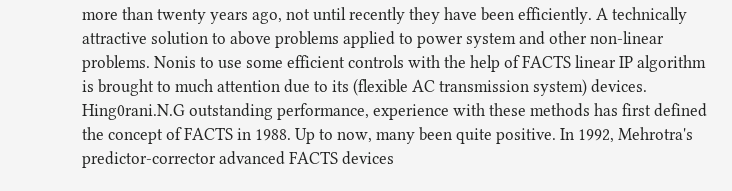more than twenty years ago, not until recently they have been efficiently. A technically attractive solution to above problems applied to power system and other non-linear problems. Nonis to use some efficient controls with the help of FACTS linear IP algorithm is brought to much attention due to its (flexible AC transmission system) devices. Hing0rani.N.G outstanding performance, experience with these methods has first defined the concept of FACTS in 1988. Up to now, many been quite positive. In 1992, Mehrotra's predictor-corrector advanced FACTS devices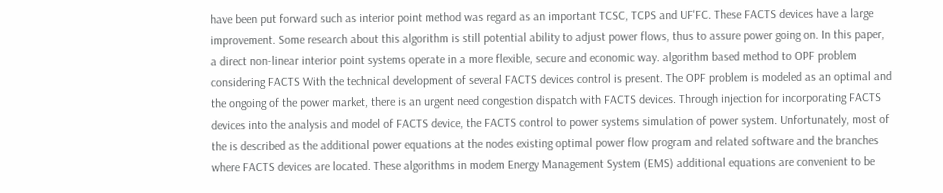have been put forward such as interior point method was regard as an important TCSC, TCPS and UF'FC. These FACTS devices have a large improvement. Some research about this algorithm is still potential ability to adjust power flows, thus to assure power going on. In this paper, a direct non-linear interior point systems operate in a more flexible, secure and economic way. algorithm based method to OPF problem considering FACTS With the technical development of several FACTS devices control is present. The OPF problem is modeled as an optimal and the ongoing of the power market, there is an urgent need congestion dispatch with FACTS devices. Through injection for incorporating FACTS devices into the analysis and model of FACTS device, the FACTS control to power systems simulation of power system. Unfortunately, most of the is described as the additional power equations at the nodes existing optimal power flow program and related software and the branches where FACTS devices are located. These algorithms in modem Energy Management System (EMS) additional equations are convenient to be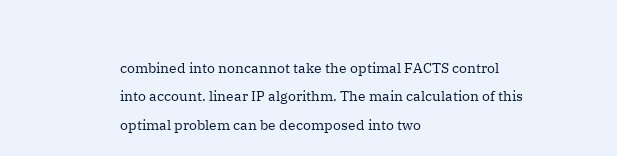combined into noncannot take the optimal FACTS control into account. linear IP algorithm. The main calculation of this optimal problem can be decomposed into two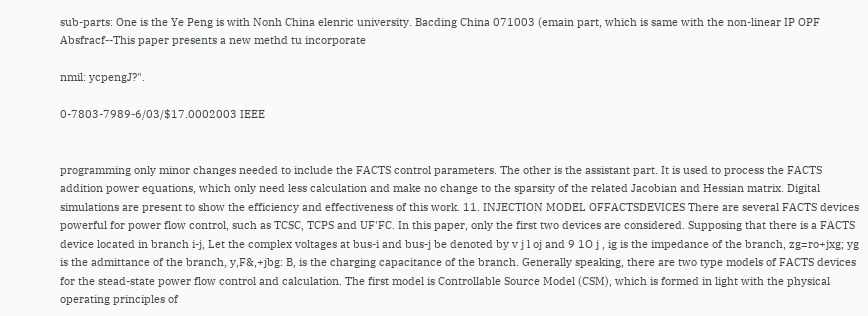sub-parts: One is the Ye Peng is with Nonh China elenric university. Bacding China 071003 (emain part, which is same with the non-linear IP OPF
Absfracf--This paper presents a new methd tu incorporate

nmil: ycpengJ?".

0-7803-7989-6/03/$17.0002003 IEEE


programming only minor changes needed to include the FACTS control parameters. The other is the assistant part. It is used to process the FACTS addition power equations, which only need less calculation and make no change to the sparsity of the related Jacobian and Hessian matrix. Digital simulations are present to show the efficiency and effectiveness of this work. 11. INJECTION MODEL OFFACTSDEVICES There are several FACTS devices powerful for power flow control, such as TCSC, TCPS and UF'FC. In this paper, only the first two devices are considered. Supposing that there is a FACTS device located in branch i-j, Let the complex voltages at bus-i and bus-j be denoted by v j l oj and 9 1O j , ig is the impedance of the branch, zg=ro+jxg; yg is the admittance of the branch, y,F&,+jbg: B, is the charging capacitance of the branch. Generally speaking, there are two type models of FACTS devices for the stead-state power flow control and calculation. The first model is Controllable Source Model (CSM), which is formed in light with the physical operating principles of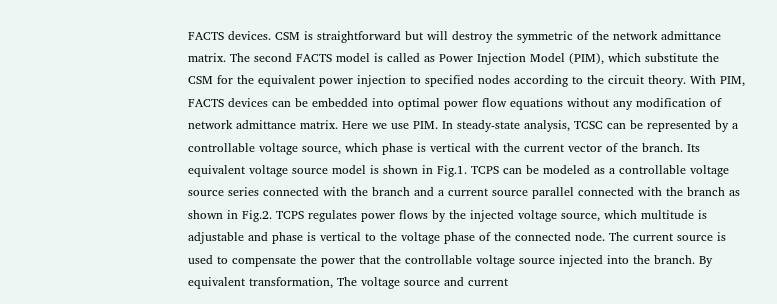FACTS devices. CSM is straightforward but will destroy the symmetric of the network admittance matrix. The second FACTS model is called as Power Injection Model (PIM), which substitute the CSM for the equivalent power injection to specified nodes according to the circuit theory. With PIM, FACTS devices can be embedded into optimal power flow equations without any modification of network admittance matrix. Here we use PIM. In steady-state analysis, TCSC can be represented by a controllable voltage source, which phase is vertical with the current vector of the branch. Its equivalent voltage source model is shown in Fig.1. TCPS can be modeled as a controllable voltage source series connected with the branch and a current source parallel connected with the branch as shown in Fig.2. TCPS regulates power flows by the injected voltage source, which multitude is adjustable and phase is vertical to the voltage phase of the connected node. The current source is used to compensate the power that the controllable voltage source injected into the branch. By equivalent transformation, The voltage source and current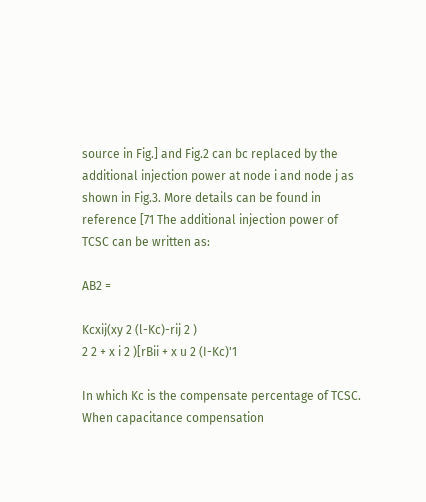source in Fig.] and Fig.2 can bc replaced by the additional injection power at node i and node j as shown in Fig.3. More details can be found in reference [71 The additional injection power of TCSC can be written as:

AB2 =

Kcxij(xy 2 (l-Kc)-rij 2 )
2 2 + x i 2 )[rBii + x u 2 (I-Kc)'1

In which Kc is the compensate percentage of TCSC. When capacitance compensation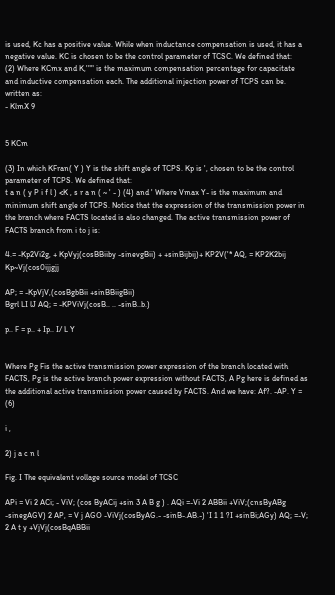is used, Kc has a positive value. While when inductance compensation is used, it has a negative value. KC is chosen to be the control parameter of TCSC. We defined that:
(2) Where KCmx and K,'"" is the maximum compensation percentage for capacitate and inductive compensation each. The additional injection power of TCPS can be. written as:
- KlmX 9


5 KCm

(3) In which KFran( Y ) Y is the shift angle of TCPS. Kp is ', chosen to be the control parameter of TCPS. We defined that:
t a n ( y P i f l ) <K , s r a n ( ~ ' - ) (4) and ' Where Vmax Y- is the maximum and minimum shift angle of TCPS. Notice that the expression of the transmission power in the branch where FACTS located is also changed. The active transmission power of FACTS branch from i to j is:

4.= -Kp2Vi2g, + KpVyj(cosBBiiby -sinevgBii) + +sinBijbij)+ KP2V('* AQ, = KP2K2bij Kp~Vj(cos0ijjgjj

AP; = -KpVjV,(cosBgbBii +sinBBiigBii)
Bgrl LI lJ AQ; = -KPViVj(cosB.. .. -sinB..b.)

p.. F = p.. + Ip.. I/ L Y


Where Pg Fis the active transmission power expression of the branch located with FACTS, Pg is the active branch power expression without FACTS, A Pg here is defined as the additional active transmission power caused by FACTS. And we have: Af?. -AP. Y = (6)

i ,

2) j a c n l

Fig. I The equivalent vollage source model of TCSC

APi = Vi 2 ACi; - ViV; (cos ByACij +sin 3 A B g ) . AQi =-Vi 2 ABBii +ViV;(cnsByABg -sinegAGV) 2 AP, = V j AGO -ViVj(cosByAG.- -sinB-.AB.-) 'I 1 1 ?I +sinBi;AGy) AQ; =-V; 2 A t y +VjVj(cosBqABBii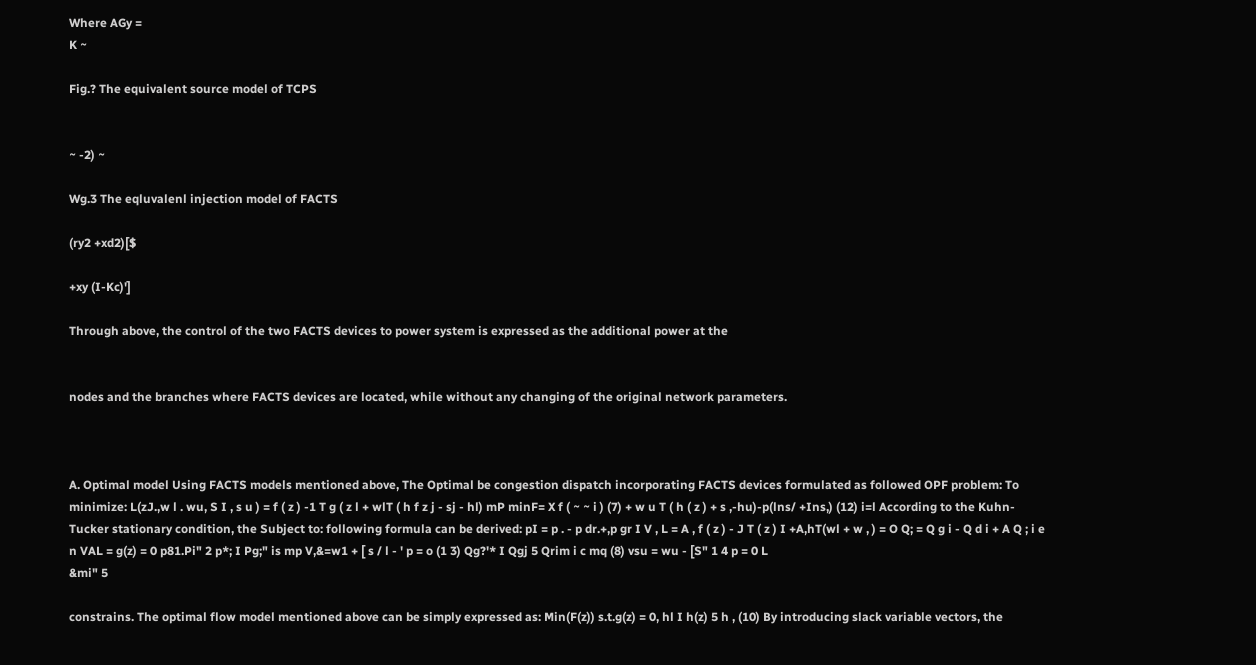Where AGy =
K ~

Fig.? The equivalent source model of TCPS


~ -2) ~

Wg.3 The eqluvalenl injection model of FACTS

(ry2 +xd2)[$

+xy (I-Kc)']

Through above, the control of the two FACTS devices to power system is expressed as the additional power at the


nodes and the branches where FACTS devices are located, while without any changing of the original network parameters.



A. Optimal model Using FACTS models mentioned above, The Optimal be congestion dispatch incorporating FACTS devices formulated as followed OPF problem: To minimize: L(zJ.,w l . wu, S I , s u ) = f ( z ) -1 T g ( z l + wlT ( h f z j - sj - hl) mP minF= X f ( ~ ~ i ) (7) + w u T ( h ( z ) + s ,-hu)-p(lns/ +Ins,) (12) i=l According to the Kuhn-Tucker stationary condition, the Subject to: following formula can be derived: pI = p . - p dr.+,p gr I V , L = A , f ( z ) - J T ( z ) I +A,hT(wl + w , ) = O Q; = Q g i - Q d i + A Q ; i e n VAL = g(z) = 0 p81.Pi" 2 p*; I Pg;" is mp V,&=w1 + [ s / l - ' p = o (1 3) Qg?'* I Qgj 5 Qrim i c mq (8) vsu = wu - [S" 1 4 p = 0 L
&mi" 5

constrains. The optimal flow model mentioned above can be simply expressed as: Min(F(z)) s.t.g(z) = 0, hl I h(z) 5 h , (10) By introducing slack variable vectors, the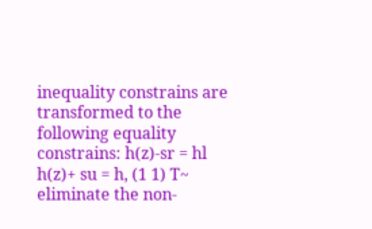inequality constrains are transformed to the following equality constrains: h(z)-sr = hl h(z)+ su = h, (1 1) T~ eliminate the non-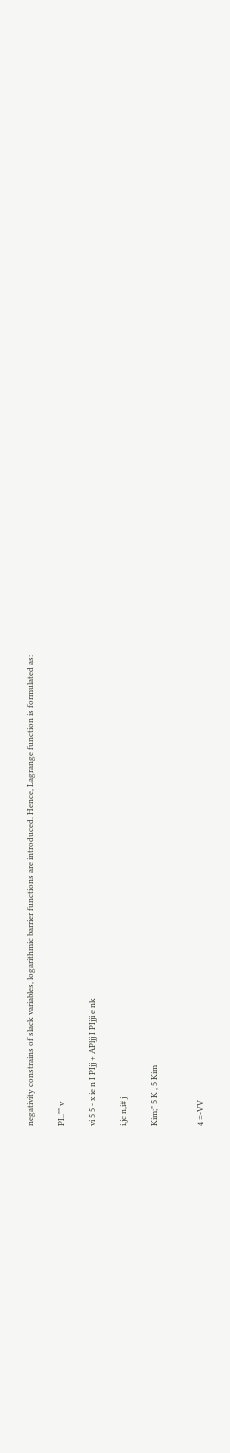negativity constrains of slack variables, logarithmic barrier functions are introduced. Hence, Lagrange function is formulated as:

PI.."" v

vi 5 5 - x ie n I PIjj + APljj I PIjji e nk

i,jc n,i# j

Kim;" 5 K , 5 Kim


4 =-VV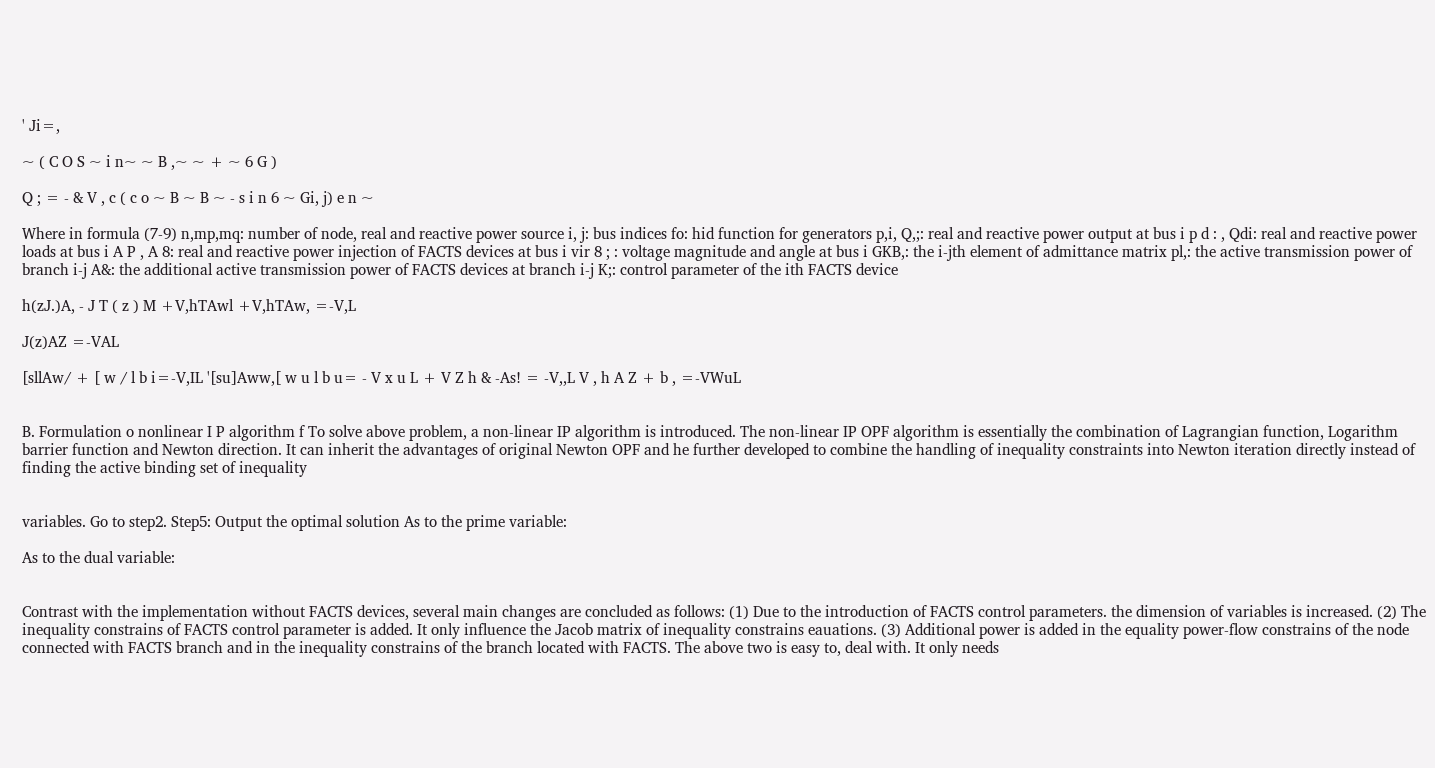' Ji=,

~ ( C O S ~ i n~ ~ B ,~ ~ + ~ 6 G )

Q ; = - & V , c ( c o ~ B ~ B ~ - s i n 6 ~ Gi, j) e n ~

Where in formula (7-9) n,mp,mq: number of node, real and reactive power source i, j: bus indices fo: hid function for generators p,i, Q,;: real and reactive power output at bus i p d : , Qdi: real and reactive power loads at bus i A P , A 8: real and reactive power injection of FACTS devices at bus i vir 8 ; : voltage magnitude and angle at bus i GKB,: the i-jth element of admittance matrix pl,: the active transmission power of branch i-j A&: the additional active transmission power of FACTS devices at branch i-j K;: control parameter of the ith FACTS device

h(zJ.)A, - J T ( z ) M +V,hTAwl +V,hTAw, =-V,L

J(z)AZ =-VAL

[sllAw/ + [ w / l b i=-V,IL '[su]Aww,[ w u l b u= - V x u L + V Z h & -As! = -V,,L V , h A Z + b , =-VWuL


B. Formulation o nonlinear I P algorithm f To solve above problem, a non-linear IP algorithm is introduced. The non-linear IP OPF algorithm is essentially the combination of Lagrangian function, Logarithm barrier function and Newton direction. It can inherit the advantages of original Newton OPF and he further developed to combine the handling of inequality constraints into Newton iteration directly instead of finding the active binding set of inequality


variables. Go to step2. Step5: Output the optimal solution As to the prime variable:

As to the dual variable:


Contrast with the implementation without FACTS devices, several main changes are concluded as follows: (1) Due to the introduction of FACTS control parameters. the dimension of variables is increased. (2) The inequality constrains of FACTS control parameter is added. It only influence the Jacob matrix of inequality constrains eauations. (3) Additional power is added in the equality power-flow constrains of the node connected with FACTS branch and in the inequality constrains of the branch located with FACTS. The above two is easy to, deal with. It only needs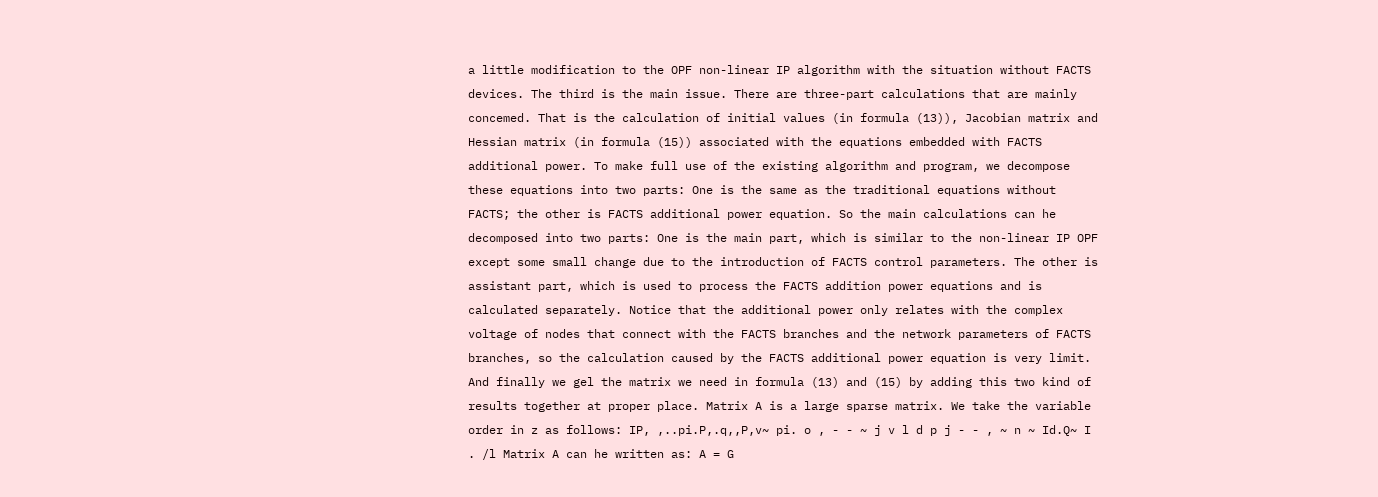a little modification to the OPF non-linear IP algorithm with the situation without FACTS devices. The third is the main issue. There are three-part calculations that are mainly concemed. That is the calculation of initial values (in formula (13)), Jacobian matrix and Hessian matrix (in formula (15)) associated with the equations embedded with FACTS additional power. To make full use of the existing algorithm and program, we decompose these equations into two parts: One is the same as the traditional equations without FACTS; the other is FACTS additional power equation. So the main calculations can he decomposed into two parts: One is the main part, which is similar to the non-linear IP OPF except some small change due to the introduction of FACTS control parameters. The other is assistant part, which is used to process the FACTS addition power equations and is calculated separately. Notice that the additional power only relates with the complex voltage of nodes that connect with the FACTS branches and the network parameters of FACTS branches, so the calculation caused by the FACTS additional power equation is very limit. And finally we gel the matrix we need in formula (13) and (15) by adding this two kind of results together at proper place. Matrix A is a large sparse matrix. We take the variable order in z as follows: IP, ,..pi.P,.q,,P,v~ pi. o , - - ~ j v l d p j - - , ~ n ~ Id.Q~ I . /l Matrix A can he written as: A = G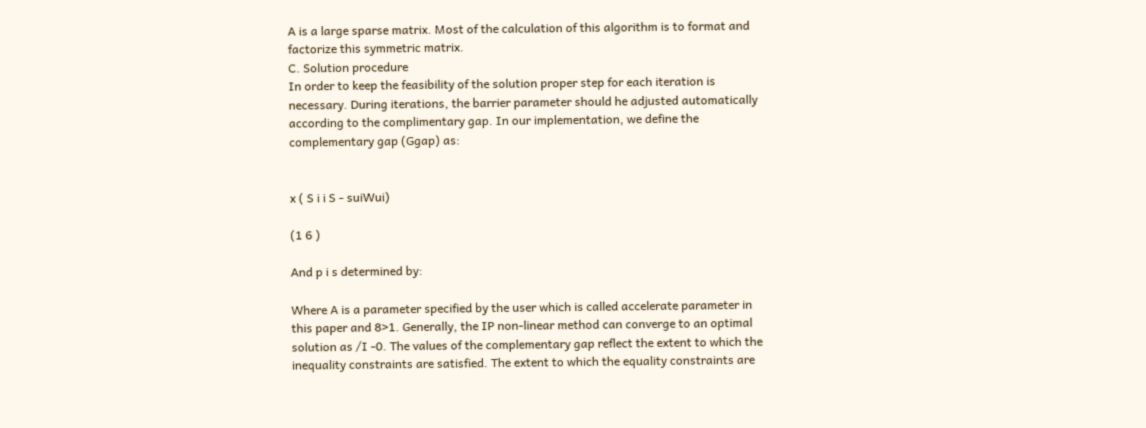A is a large sparse matrix. Most of the calculation of this algorithm is to format and factorize this symmetric matrix.
C. Solution procedure
In order to keep the feasibility of the solution proper step for each iteration is necessary. During iterations, the barrier parameter should he adjusted automatically according to the complimentary gap. In our implementation, we define the complementary gap (Ggap) as:


x ( S i i S - suiWui)

(1 6 )

And p i s determined by:

Where A is a parameter specified by the user which is called accelerate parameter in this paper and 8>1. Generally, the IP non-linear method can converge to an optimal solution as /I -0. The values of the complementary gap reflect the extent to which the inequality constraints are satisfied. The extent to which the equality constraints are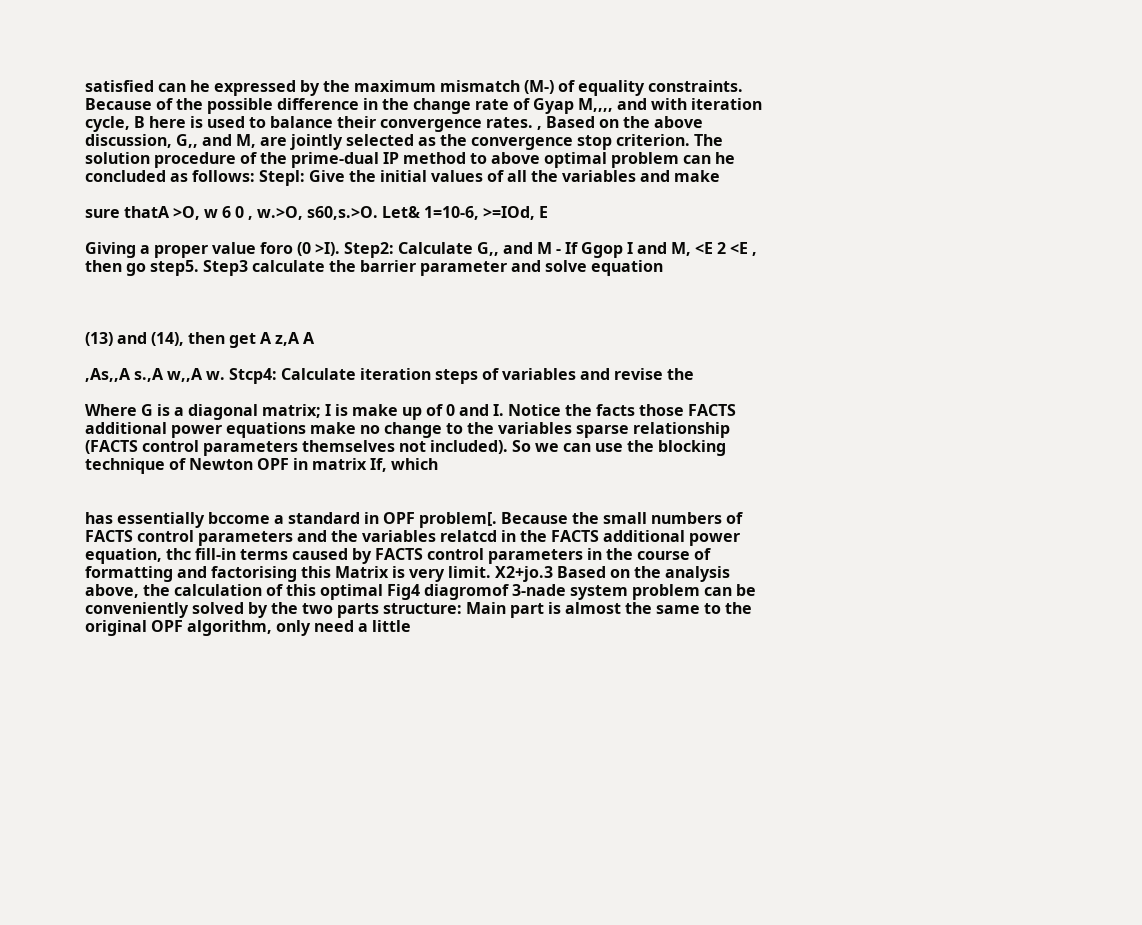satisfied can he expressed by the maximum mismatch (M-) of equality constraints. Because of the possible difference in the change rate of Gyap M,,,, and with iteration cycle, B here is used to balance their convergence rates. , Based on the above discussion, G,, and M, are jointly selected as the convergence stop criterion. The solution procedure of the prime-dual IP method to above optimal problem can he concluded as follows: Stepl: Give the initial values of all the variables and make

sure thatA >O, w 6 0 , w.>O, s60,s.>O. Let& 1=10-6, >=IOd, E

Giving a proper value foro (0 >I). Step2: Calculate G,, and M - If Ggop I and M, <E 2 <E , then go step5. Step3 calculate the barrier parameter and solve equation



(13) and (14), then get A z,A A

,As,,A s.,A w,,A w. Stcp4: Calculate iteration steps of variables and revise the

Where G is a diagonal matrix; I is make up of 0 and I. Notice the facts those FACTS additional power equations make no change to the variables sparse relationship (FACTS control parameters themselves not included). So we can use the blocking technique of Newton OPF in matrix If, which


has essentially bccome a standard in OPF problem[. Because the small numbers of FACTS control parameters and the variables relatcd in the FACTS additional power equation, thc fill-in terms caused by FACTS control parameters in the course of formatting and factorising this Matrix is very limit. X2+jo.3 Based on the analysis above, the calculation of this optimal Fig4 diagromof 3-nade system problem can be conveniently solved by the two parts structure: Main part is almost the same to the original OPF algorithm, only need a little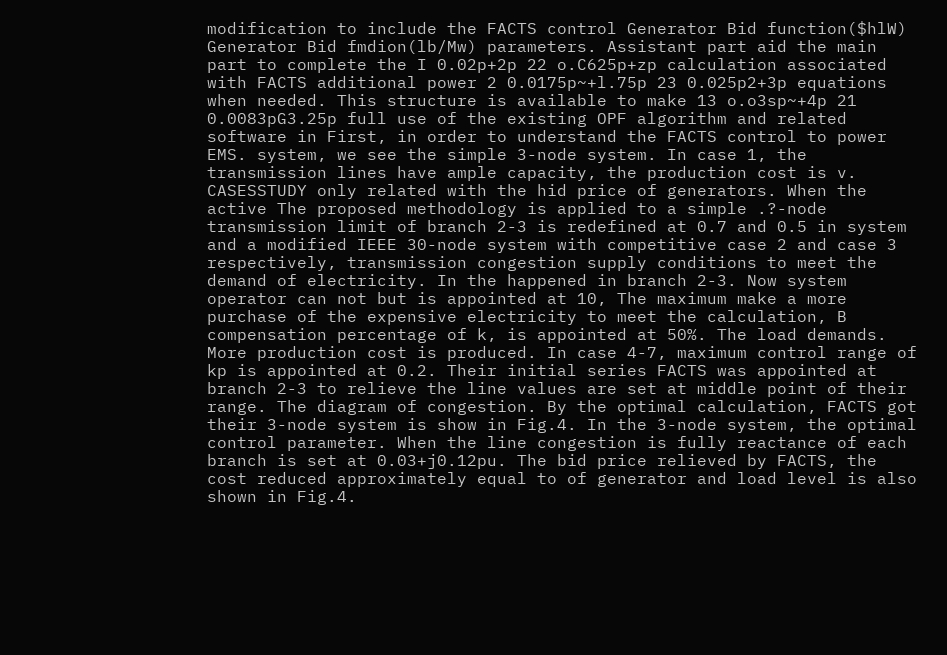modification to include the FACTS control Generator Bid function($hlW) Generator Bid fmdion(lb/Mw) parameters. Assistant part aid the main part to complete the I 0.02p+2p 22 o.C625p+zp calculation associated with FACTS additional power 2 0.0175p~+l.75p 23 0.025p2+3p equations when needed. This structure is available to make 13 o.o3sp~+4p 21 0.0083pG3.25p full use of the existing OPF algorithm and related software in First, in order to understand the FACTS control to power EMS. system, we see the simple 3-node system. In case 1, the transmission lines have ample capacity, the production cost is v. CASESSTUDY only related with the hid price of generators. When the active The proposed methodology is applied to a simple .?-node transmission limit of branch 2-3 is redefined at 0.7 and 0.5 in system and a modified IEEE 30-node system with competitive case 2 and case 3 respectively, transmission congestion supply conditions to meet the demand of electricity. In the happened in branch 2-3. Now system operator can not but is appointed at 10, The maximum make a more purchase of the expensive electricity to meet the calculation, B compensation percentage of k, is appointed at 50%. The load demands. More production cost is produced. In case 4-7, maximum control range of kp is appointed at 0.2. Their initial series FACTS was appointed at branch 2-3 to relieve the line values are set at middle point of their range. The diagram of congestion. By the optimal calculation, FACTS got their 3-node system is show in Fig.4. In the 3-node system, the optimal control parameter. When the line congestion is fully reactance of each branch is set at 0.03+j0.12pu. The bid price relieved by FACTS, the cost reduced approximately equal to of generator and load level is also shown in Fig.4.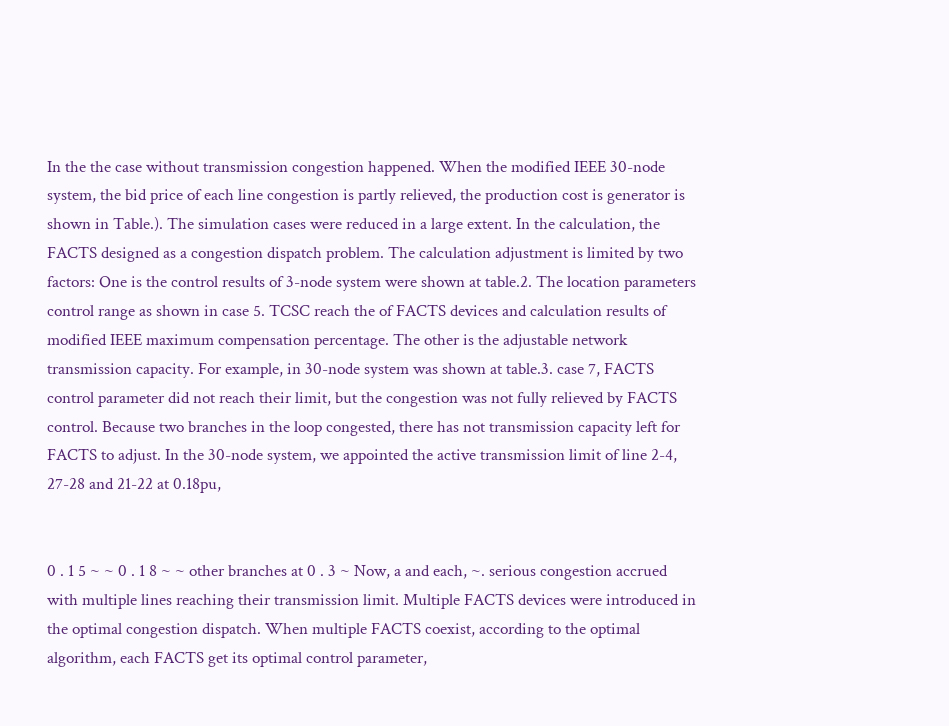In the the case without transmission congestion happened. When the modified IEEE 30-node system, the bid price of each line congestion is partly relieved, the production cost is generator is shown in Table.). The simulation cases were reduced in a large extent. In the calculation, the FACTS designed as a congestion dispatch problem. The calculation adjustment is limited by two factors: One is the control results of 3-node system were shown at table.2. The location parameters control range as shown in case 5. TCSC reach the of FACTS devices and calculation results of modified IEEE maximum compensation percentage. The other is the adjustable network transmission capacity. For example, in 30-node system was shown at table.3. case 7, FACTS control parameter did not reach their limit, but the congestion was not fully relieved by FACTS control. Because two branches in the loop congested, there has not transmission capacity left for FACTS to adjust. In the 30-node system, we appointed the active transmission limit of line 2-4, 27-28 and 21-22 at 0.18pu,


0 . 1 5 ~ ~ 0 . 1 8 ~ ~ other branches at 0 . 3 ~ Now, a and each, ~. serious congestion accrued with multiple lines reaching their transmission limit. Multiple FACTS devices were introduced in the optimal congestion dispatch. When multiple FACTS coexist, according to the optimal algorithm, each FACTS get its optimal control parameter,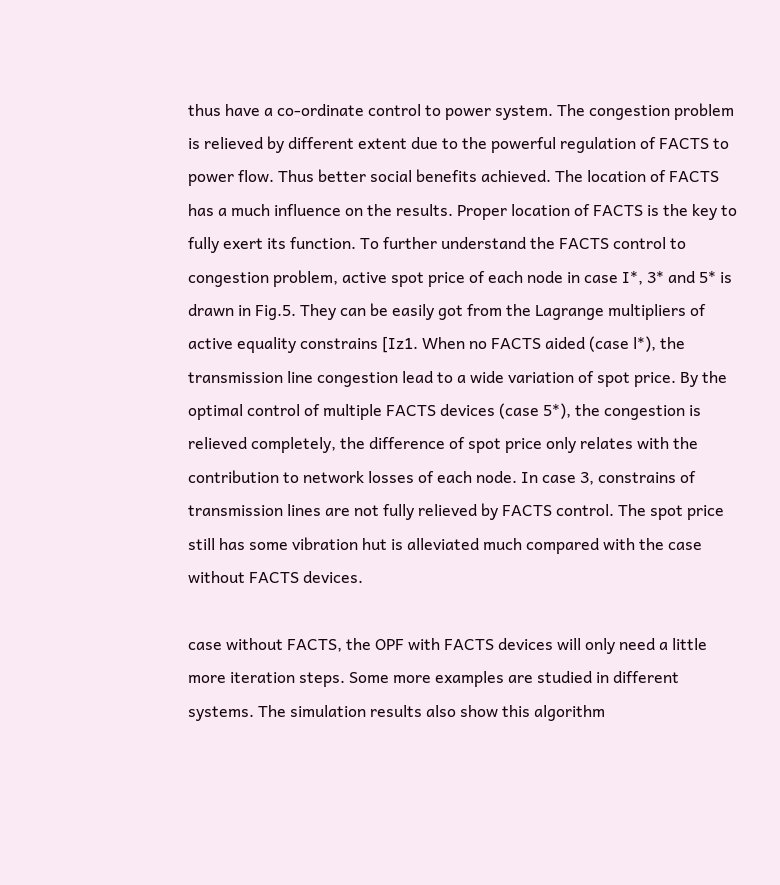thus have a co-ordinate control to power system. The congestion problem is relieved by different extent due to the powerful regulation of FACTS to power flow. Thus better social benefits achieved. The location of FACTS has a much influence on the results. Proper location of FACTS is the key to fully exert its function. To further understand the FACTS control to congestion problem, active spot price of each node in case I*, 3* and 5* is drawn in Fig.5. They can be easily got from the Lagrange multipliers of active equality constrains [Iz1. When no FACTS aided (case l*), the transmission line congestion lead to a wide variation of spot price. By the optimal control of multiple FACTS devices (case 5*), the congestion is relieved completely, the difference of spot price only relates with the contribution to network losses of each node. In case 3, constrains of transmission lines are not fully relieved by FACTS control. The spot price still has some vibration hut is alleviated much compared with the case without FACTS devices.

case without FACTS, the OPF with FACTS devices will only need a little more iteration steps. Some more examples are studied in different systems. The simulation results also show this algorithm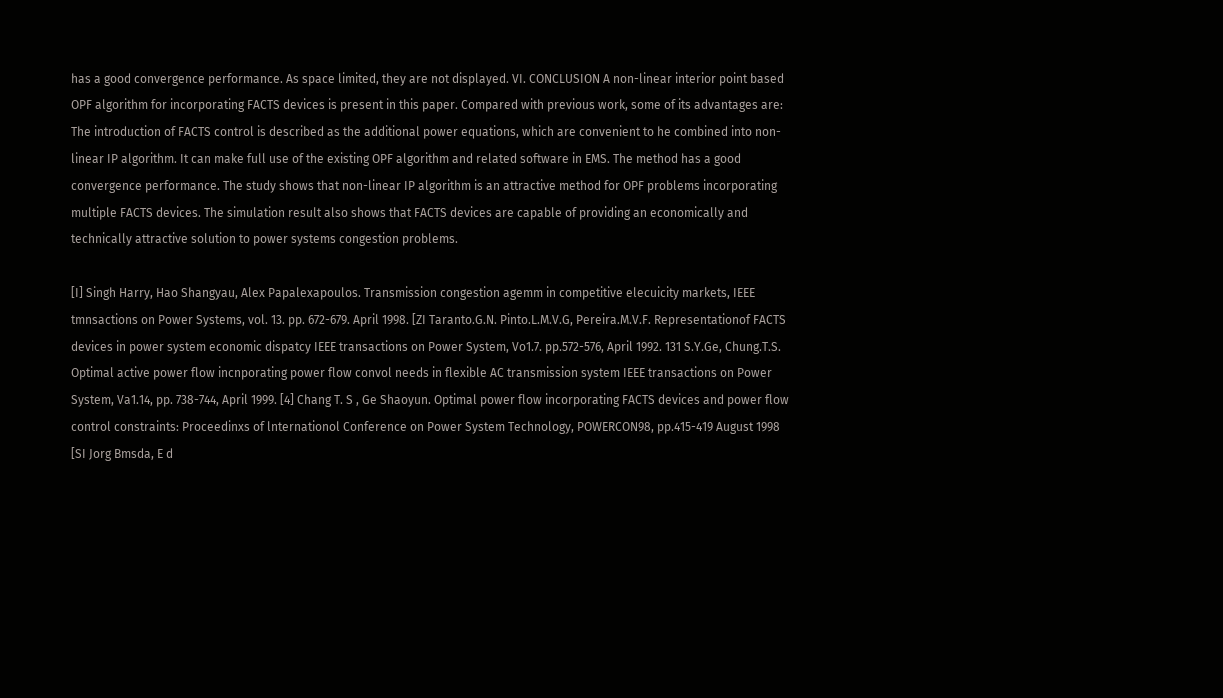has a good convergence performance. As space limited, they are not displayed. VI. CONCLUSION A non-linear interior point based OPF algorithm for incorporating FACTS devices is present in this paper. Compared with previous work, some of its advantages are: The introduction of FACTS control is described as the additional power equations, which are convenient to he combined into non-linear IP algorithm. It can make full use of the existing OPF algorithm and related software in EMS. The method has a good convergence performance. The study shows that non-linear IP algorithm is an attractive method for OPF problems incorporating multiple FACTS devices. The simulation result also shows that FACTS devices are capable of providing an economically and technically attractive solution to power systems congestion problems.

[I] Singh Harry, Hao Shangyau, Alex Papalexapoulos. Transmission congestion agemm in competitive elecuicity markets, IEEE tmnsactions on Power Systems, vol. 13. pp. 672-679. April 1998. [ZI Taranto.G.N. Pinto.L.M.V.G, Pereira.M.V.F. Representationof FACTS devices in power system economic dispatcy IEEE transactions on Power System, Vo1.7. pp.572-576, April 1992. 131 S.Y.Ge, Chung.T.S. Optimal active power flow incnporating power flow convol needs in flexible AC transmission system IEEE transactions on Power System, Va1.14, pp. 738-744, April 1999. [4] Chang T. S , Ge Shaoyun. Optimal power flow incorporating FACTS devices and power flow control constraints: Proceedinxs of lnternationol Conference on Power System Technology, POWERCON98, pp.415-419 August 1998 [SI Jorg Bmsda, E d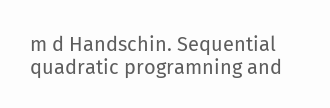m d Handschin. Sequential quadratic programning and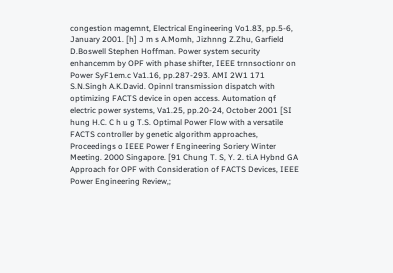congestion magemnt, Electrical Engineering Vo1.83, pp.5-6, January 2001. [h] J m s A.Momh, Jizhnng Z.Zhu, Garfield D.Boswell Stephen Hoffman. Power system security enhancemm by OPF with phase shifter, IEEE trnnsoctionr on Power SyF1em.c Va1.16, pp.287-293. AMI 2W1 171 S.N.Singh A.K.David. Opinnl transmission dispatch with optimizing FACTS device in open access. Automation qf electric power systems, Va1.25, pp.20-24, October 2001 [SI hung H.C. C h u g T.S. Optimal Power Flow with a versatile FACTS controller by genetic algorithm approaches, Proceedings o IEEE Power f Engineering Soriery Winter Meeting. 2000 Singapore. [91 Chung T. S, Y. 2. ti.A Hybnd GA Approach for OPF with Consideration of FACTS Devices, IEEE Power Engineering Review,;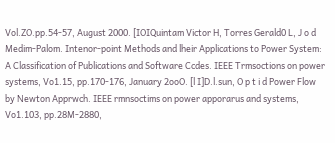Vol.ZO.pp.54-57, August 2000. [IOIQuintam Victor H, Torres Gerald0 L, J o d Medim-Palom. Intenor-point Methods and lheir Applications to Power System: A Classification of Publications and Software Ccdes. IEEE Trmsoctions on power systems, Vo1.15, pp.170-176, January 2ooO. [l I]D.l.sun, O p t i d Power Flow by Newton Apprwch. IEEE rmnsoctims on power apporarus and systems, Vo1.103, pp.28M-2880,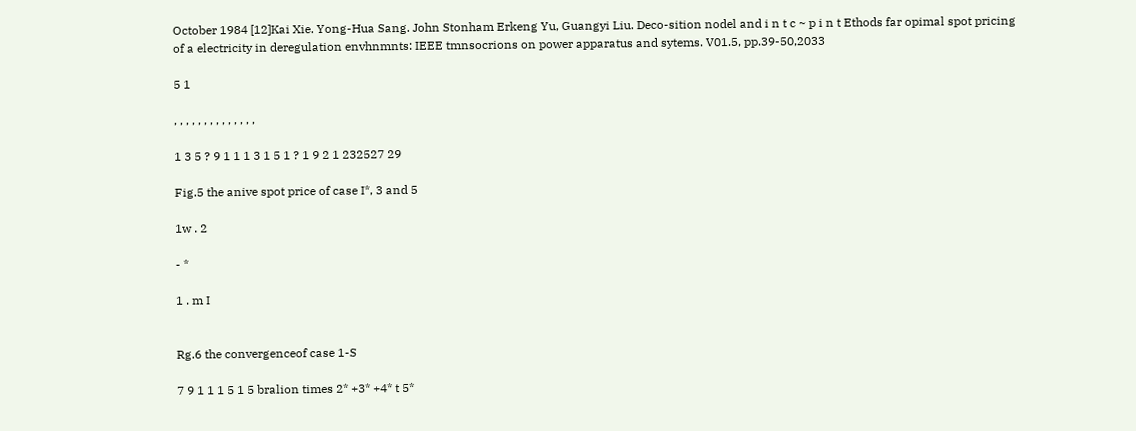October 1984 [12]Kai Xie. Yong-Hua Sang. John Stonham Erkeng Yu, Guangyi Liu. Deco-sition nodel and i n t c ~ p i n t Ethods far opimal spot pricing of a electricity in deregulation envhnmnts: IEEE tmnsocrions on power apparatus and sytems. V01.5, pp.39-50,2033

5 1

, , , , , , , , , , , , , ,

1 3 5 ? 9 1 1 1 3 1 5 1 ? 1 9 2 1 232527 29

Fig.5 the anive spot price of case I*, 3 and 5

1w . 2

- *

1 . m I


Rg.6 the convergenceof case 1-S

7 9 1 1 1 5 1 5 bralion times 2* +3* +4* t 5*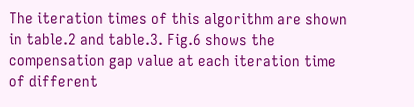The iteration times of this algorithm are shown in table.2 and table.3. Fig.6 shows the compensation gap value at each iteration time of different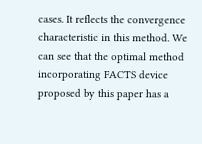cases. It reflects the convergence characteristic in this method. We can see that the optimal method incorporating FACTS device proposed by this paper has a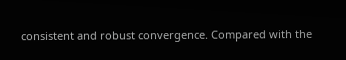consistent and robust convergence. Compared with the